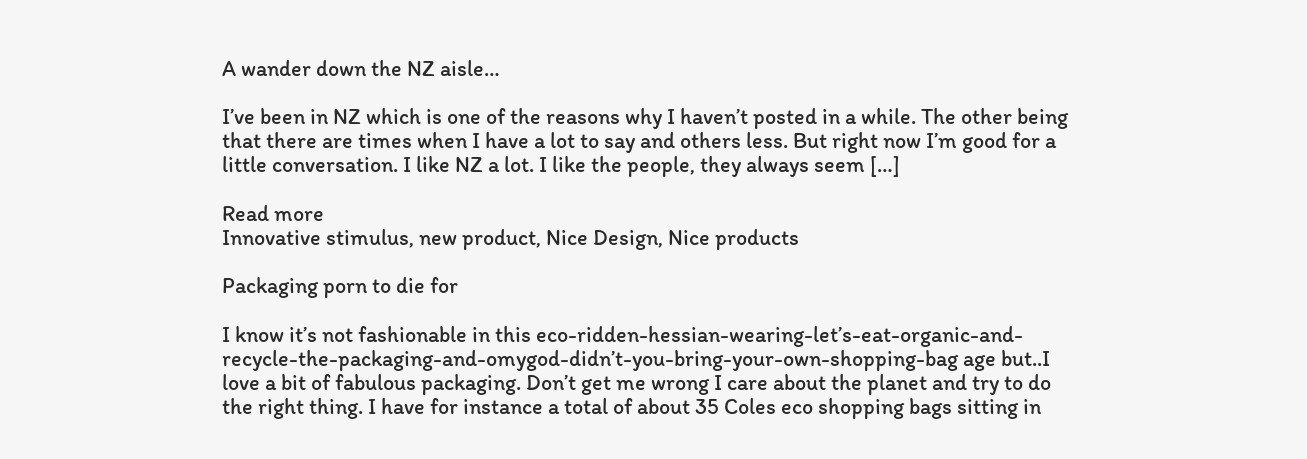A wander down the NZ aisle…

I’ve been in NZ which is one of the reasons why I haven’t posted in a while. The other being that there are times when I have a lot to say and others less. But right now I’m good for a little conversation. I like NZ a lot. I like the people, they always seem […]

Read more
Innovative stimulus, new product, Nice Design, Nice products

Packaging porn to die for

I know it’s not fashionable in this eco-ridden-hessian-wearing-let’s-eat-organic-and-recycle-the-packaging-and-omygod-didn’t-you-bring-your-own-shopping-bag age but..I love a bit of fabulous packaging. Don’t get me wrong I care about the planet and try to do the right thing. I have for instance a total of about 35 Coles eco shopping bags sitting in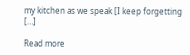my kitchen as we speak [I keep forgetting […]

Read more